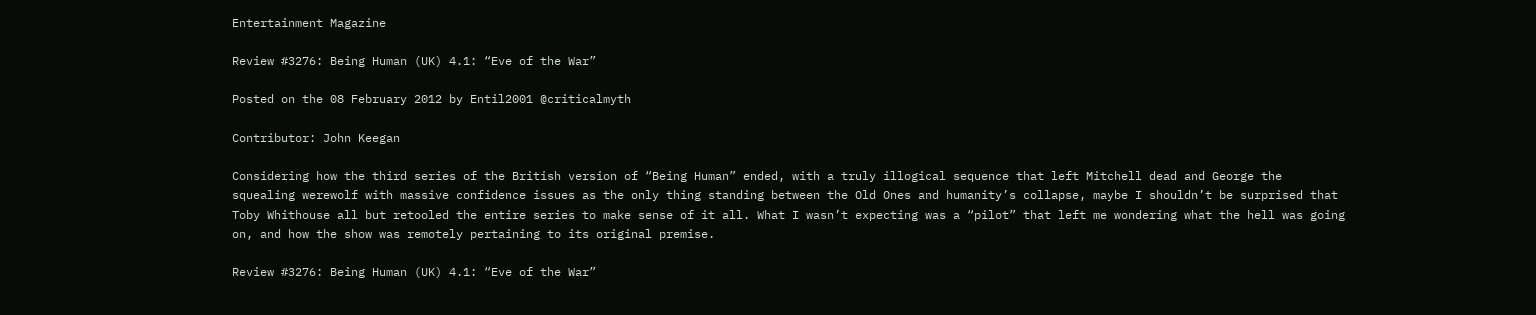Entertainment Magazine

Review #3276: Being Human (UK) 4.1: “Eve of the War”

Posted on the 08 February 2012 by Entil2001 @criticalmyth

Contributor: John Keegan

Considering how the third series of the British version of “Being Human” ended, with a truly illogical sequence that left Mitchell dead and George the squealing werewolf with massive confidence issues as the only thing standing between the Old Ones and humanity’s collapse, maybe I shouldn’t be surprised that Toby Whithouse all but retooled the entire series to make sense of it all. What I wasn’t expecting was a “pilot” that left me wondering what the hell was going on, and how the show was remotely pertaining to its original premise.

Review #3276: Being Human (UK) 4.1: “Eve of the War”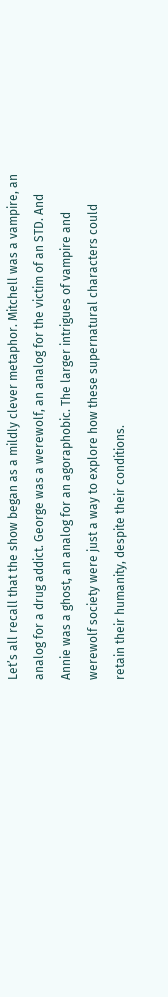Let’s all recall that the show began as a mildly clever metaphor. Mitchell was a vampire, an analog for a drug addict. George was a werewolf, an analog for the victim of an STD. And Annie was a ghost, an analog for an agoraphobic. The larger intrigues of vampire and werewolf society were just a way to explore how these supernatural characters could retain their humanity, despite their conditions.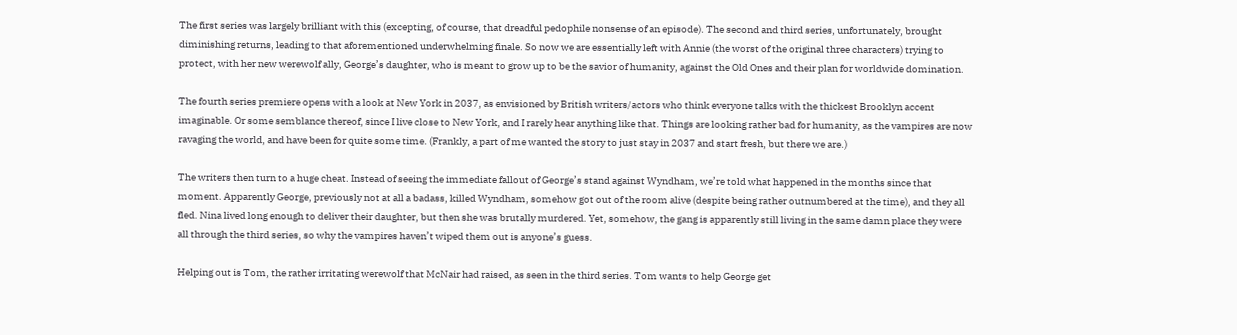The first series was largely brilliant with this (excepting, of course, that dreadful pedophile nonsense of an episode). The second and third series, unfortunately, brought diminishing returns, leading to that aforementioned underwhelming finale. So now we are essentially left with Annie (the worst of the original three characters) trying to protect, with her new werewolf ally, George’s daughter, who is meant to grow up to be the savior of humanity, against the Old Ones and their plan for worldwide domination.

The fourth series premiere opens with a look at New York in 2037, as envisioned by British writers/actors who think everyone talks with the thickest Brooklyn accent imaginable. Or some semblance thereof, since I live close to New York, and I rarely hear anything like that. Things are looking rather bad for humanity, as the vampires are now ravaging the world, and have been for quite some time. (Frankly, a part of me wanted the story to just stay in 2037 and start fresh, but there we are.)

The writers then turn to a huge cheat. Instead of seeing the immediate fallout of George’s stand against Wyndham, we’re told what happened in the months since that moment. Apparently George, previously not at all a badass, killed Wyndham, somehow got out of the room alive (despite being rather outnumbered at the time), and they all fled. Nina lived long enough to deliver their daughter, but then she was brutally murdered. Yet, somehow, the gang is apparently still living in the same damn place they were all through the third series, so why the vampires haven’t wiped them out is anyone’s guess.

Helping out is Tom, the rather irritating werewolf that McNair had raised, as seen in the third series. Tom wants to help George get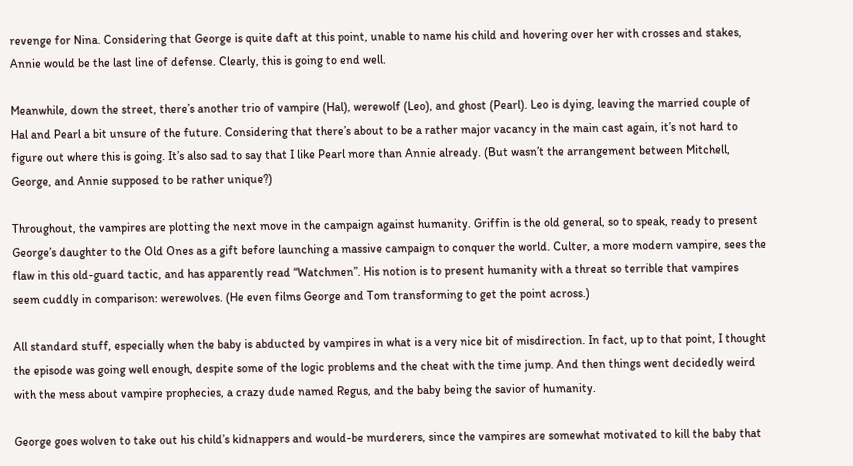revenge for Nina. Considering that George is quite daft at this point, unable to name his child and hovering over her with crosses and stakes, Annie would be the last line of defense. Clearly, this is going to end well.

Meanwhile, down the street, there’s another trio of vampire (Hal), werewolf (Leo), and ghost (Pearl). Leo is dying, leaving the married couple of Hal and Pearl a bit unsure of the future. Considering that there’s about to be a rather major vacancy in the main cast again, it’s not hard to figure out where this is going. It’s also sad to say that I like Pearl more than Annie already. (But wasn’t the arrangement between Mitchell, George, and Annie supposed to be rather unique?)

Throughout, the vampires are plotting the next move in the campaign against humanity. Griffin is the old general, so to speak, ready to present George’s daughter to the Old Ones as a gift before launching a massive campaign to conquer the world. Culter, a more modern vampire, sees the flaw in this old-guard tactic, and has apparently read “Watchmen”. His notion is to present humanity with a threat so terrible that vampires seem cuddly in comparison: werewolves. (He even films George and Tom transforming to get the point across.)

All standard stuff, especially when the baby is abducted by vampires in what is a very nice bit of misdirection. In fact, up to that point, I thought the episode was going well enough, despite some of the logic problems and the cheat with the time jump. And then things went decidedly weird with the mess about vampire prophecies, a crazy dude named Regus, and the baby being the savior of humanity.

George goes wolven to take out his child’s kidnappers and would-be murderers, since the vampires are somewhat motivated to kill the baby that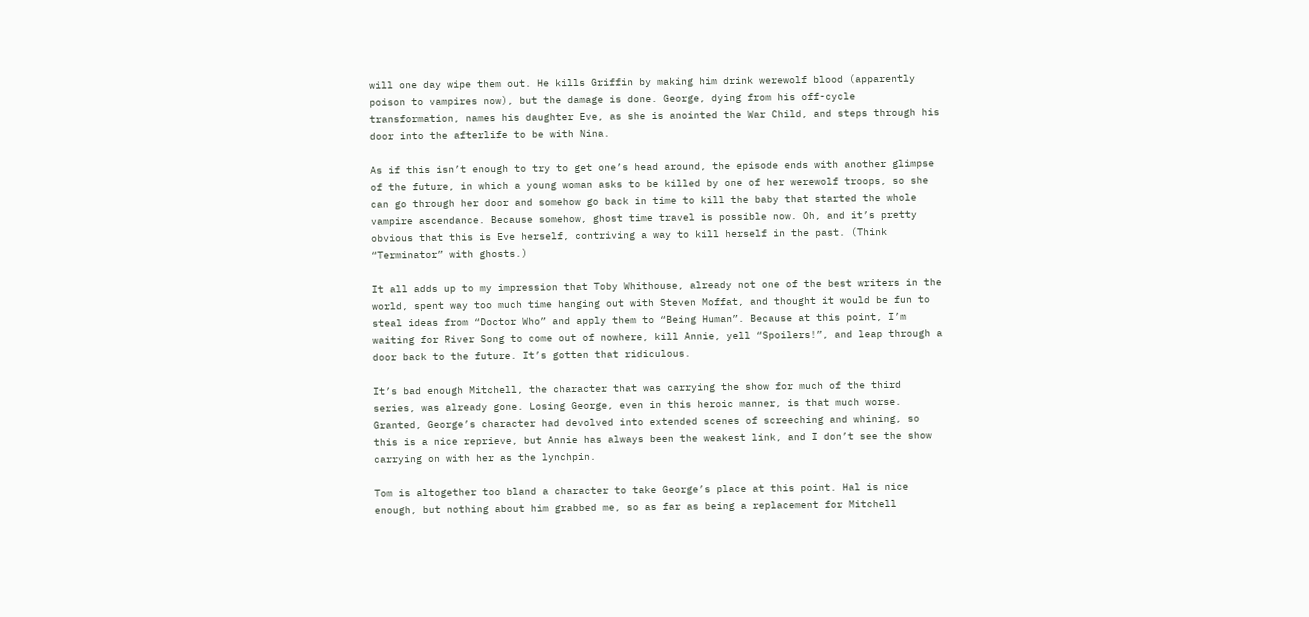will one day wipe them out. He kills Griffin by making him drink werewolf blood (apparently poison to vampires now), but the damage is done. George, dying from his off-cycle transformation, names his daughter Eve, as she is anointed the War Child, and steps through his door into the afterlife to be with Nina.

As if this isn’t enough to try to get one’s head around, the episode ends with another glimpse of the future, in which a young woman asks to be killed by one of her werewolf troops, so she can go through her door and somehow go back in time to kill the baby that started the whole vampire ascendance. Because somehow, ghost time travel is possible now. Oh, and it’s pretty obvious that this is Eve herself, contriving a way to kill herself in the past. (Think “Terminator” with ghosts.)

It all adds up to my impression that Toby Whithouse, already not one of the best writers in the world, spent way too much time hanging out with Steven Moffat, and thought it would be fun to steal ideas from “Doctor Who” and apply them to “Being Human”. Because at this point, I’m waiting for River Song to come out of nowhere, kill Annie, yell “Spoilers!”, and leap through a door back to the future. It’s gotten that ridiculous.

It’s bad enough Mitchell, the character that was carrying the show for much of the third series, was already gone. Losing George, even in this heroic manner, is that much worse. Granted, George’s character had devolved into extended scenes of screeching and whining, so this is a nice reprieve, but Annie has always been the weakest link, and I don’t see the show carrying on with her as the lynchpin.

Tom is altogether too bland a character to take George’s place at this point. Hal is nice enough, but nothing about him grabbed me, so as far as being a replacement for Mitchell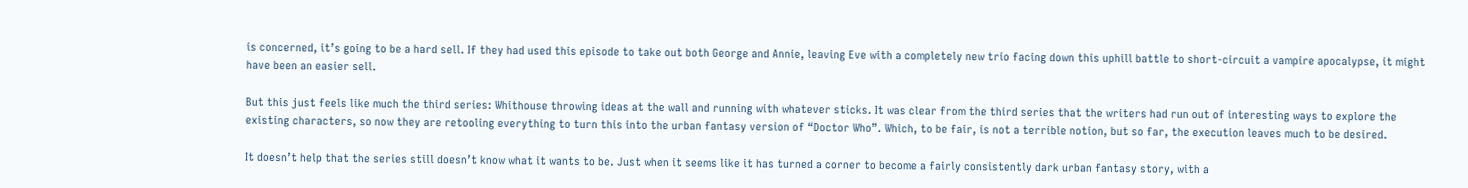is concerned, it’s going to be a hard sell. If they had used this episode to take out both George and Annie, leaving Eve with a completely new trio facing down this uphill battle to short-circuit a vampire apocalypse, it might have been an easier sell.

But this just feels like much the third series: Whithouse throwing ideas at the wall and running with whatever sticks. It was clear from the third series that the writers had run out of interesting ways to explore the existing characters, so now they are retooling everything to turn this into the urban fantasy version of “Doctor Who”. Which, to be fair, is not a terrible notion, but so far, the execution leaves much to be desired.

It doesn’t help that the series still doesn’t know what it wants to be. Just when it seems like it has turned a corner to become a fairly consistently dark urban fantasy story, with a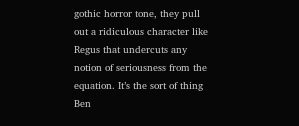gothic horror tone, they pull out a ridiculous character like Regus that undercuts any notion of seriousness from the equation. It’s the sort of thing Ben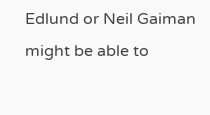Edlund or Neil Gaiman might be able to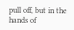pull off, but in the hands of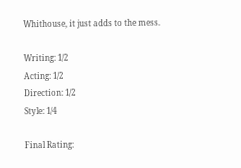Whithouse, it just adds to the mess.

Writing: 1/2
Acting: 1/2
Direction: 1/2
Style: 1/4

Final Rating: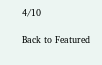4/10

Back to Featured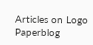Articles on Logo Paperblog